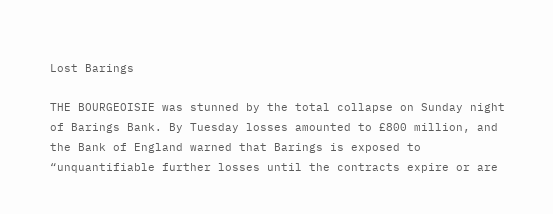Lost Barings

THE BOURGEOISIE was stunned by the total collapse on Sunday night of Barings Bank. By Tuesday losses amounted to £800 million, and the Bank of England warned that Barings is exposed to “unquantifiable further losses until the contracts expire or are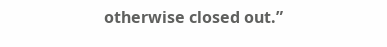otherwise closed out.”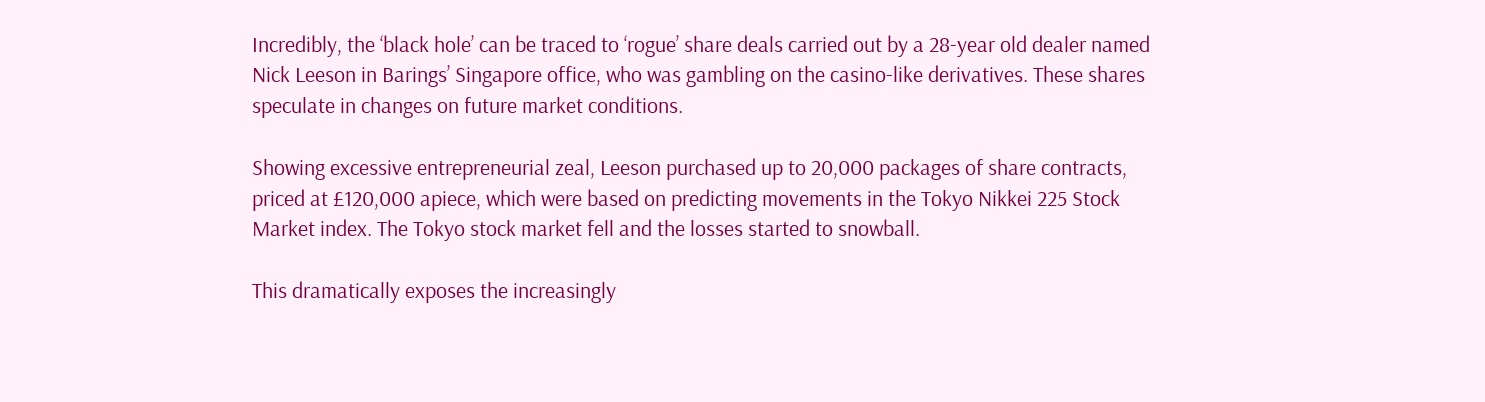Incredibly, the ‘black hole’ can be traced to ‘rogue’ share deals carried out by a 28-year old dealer named Nick Leeson in Barings’ Singapore office, who was gambling on the casino-like derivatives. These shares speculate in changes on future market conditions.

Showing excessive entrepreneurial zeal, Leeson purchased up to 20,000 packages of share contracts, priced at £120,000 apiece, which were based on predicting movements in the Tokyo Nikkei 225 Stock Market index. The Tokyo stock market fell and the losses started to snowball.

This dramatically exposes the increasingly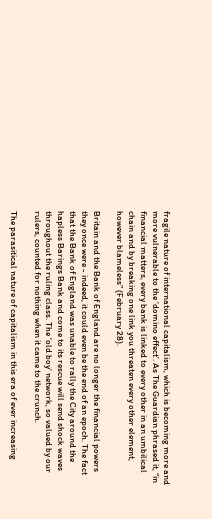fragile nature of international capitalism, which is becoming more and more vulnerable to the ‘domino effect’. As The Guardian phrased it, “in financial matters, every bank is linked to every other in an umbilical chain and by breaking one link you threaten every other element, however blameless” (February 28).

Britain and the Bank of England are no longer the financial powers they once were - indeed, it could even be the end of an epoch. The fact that the Bank of England was unable to rally the City around the hapless Barings Bank and come to its rescue will send shock waves throughout the ruling class. The ‘old boy’ network, so valued by our rulers, counted for nothing when it came to the crunch.

The parasitical nature of capitalism in this era of ever increasing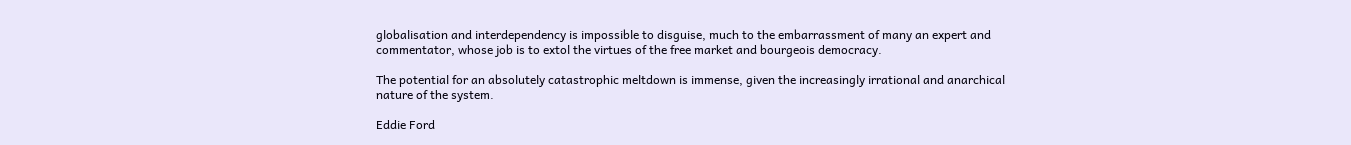globalisation and interdependency is impossible to disguise, much to the embarrassment of many an expert and commentator, whose job is to extol the virtues of the free market and bourgeois democracy.

The potential for an absolutely catastrophic meltdown is immense, given the increasingly irrational and anarchical nature of the system.

Eddie Ford